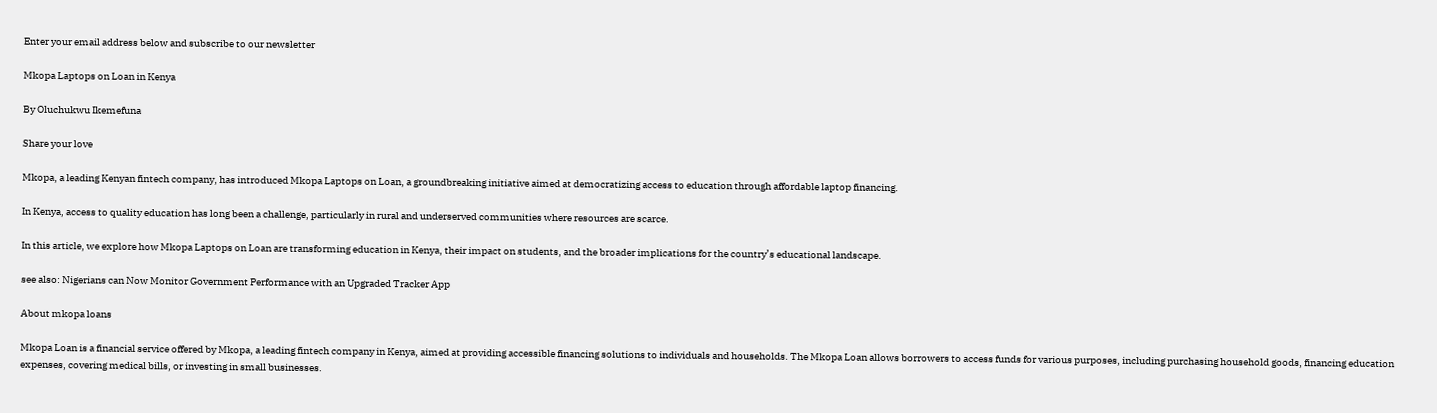Enter your email address below and subscribe to our newsletter

Mkopa Laptops on Loan in Kenya

By Oluchukwu Ikemefuna

Share your love

Mkopa, a leading Kenyan fintech company, has introduced Mkopa Laptops on Loan, a groundbreaking initiative aimed at democratizing access to education through affordable laptop financing.

In Kenya, access to quality education has long been a challenge, particularly in rural and underserved communities where resources are scarce.

In this article, we explore how Mkopa Laptops on Loan are transforming education in Kenya, their impact on students, and the broader implications for the country’s educational landscape.

see also: Nigerians can Now Monitor Government Performance with an Upgraded Tracker App

About mkopa loans

Mkopa Loan is a financial service offered by Mkopa, a leading fintech company in Kenya, aimed at providing accessible financing solutions to individuals and households. The Mkopa Loan allows borrowers to access funds for various purposes, including purchasing household goods, financing education expenses, covering medical bills, or investing in small businesses.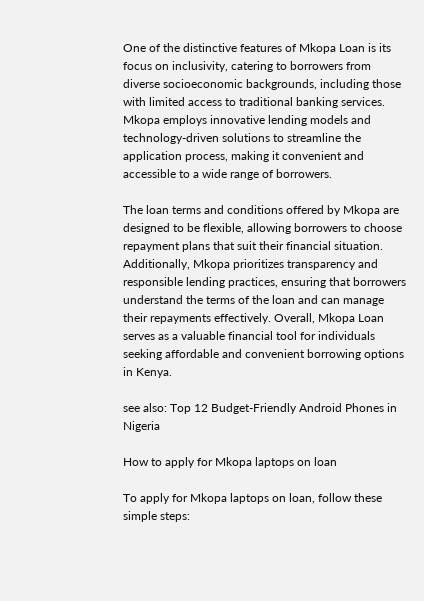One of the distinctive features of Mkopa Loan is its focus on inclusivity, catering to borrowers from diverse socioeconomic backgrounds, including those with limited access to traditional banking services. Mkopa employs innovative lending models and technology-driven solutions to streamline the application process, making it convenient and accessible to a wide range of borrowers.

The loan terms and conditions offered by Mkopa are designed to be flexible, allowing borrowers to choose repayment plans that suit their financial situation. Additionally, Mkopa prioritizes transparency and responsible lending practices, ensuring that borrowers understand the terms of the loan and can manage their repayments effectively. Overall, Mkopa Loan serves as a valuable financial tool for individuals seeking affordable and convenient borrowing options in Kenya.

see also: Top 12 Budget-Friendly Android Phones in Nigeria

How to apply for Mkopa laptops on loan

To apply for Mkopa laptops on loan, follow these simple steps: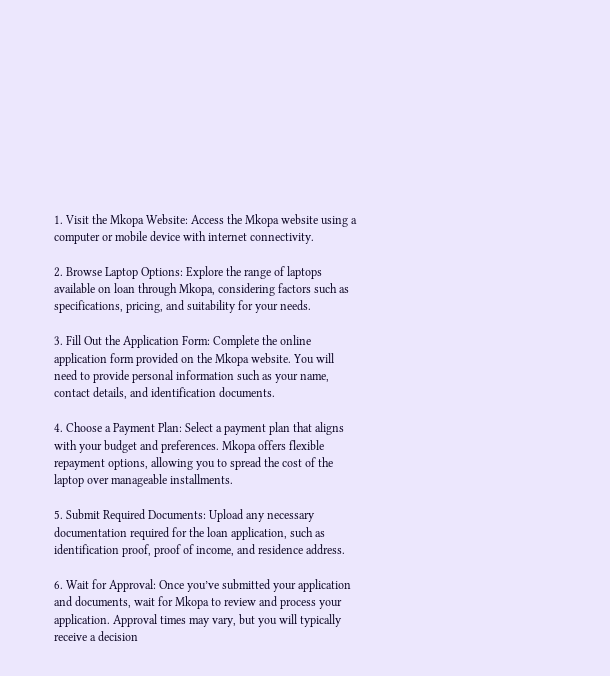1. Visit the Mkopa Website: Access the Mkopa website using a computer or mobile device with internet connectivity.

2. Browse Laptop Options: Explore the range of laptops available on loan through Mkopa, considering factors such as specifications, pricing, and suitability for your needs.

3. Fill Out the Application Form: Complete the online application form provided on the Mkopa website. You will need to provide personal information such as your name, contact details, and identification documents.

4. Choose a Payment Plan: Select a payment plan that aligns with your budget and preferences. Mkopa offers flexible repayment options, allowing you to spread the cost of the laptop over manageable installments.

5. Submit Required Documents: Upload any necessary documentation required for the loan application, such as identification proof, proof of income, and residence address.

6. Wait for Approval: Once you’ve submitted your application and documents, wait for Mkopa to review and process your application. Approval times may vary, but you will typically receive a decision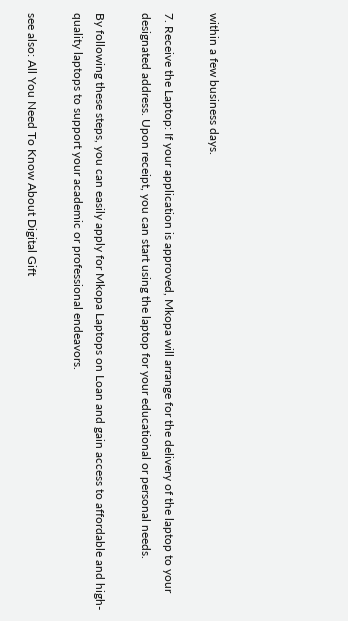within a few business days.

7. Receive the Laptop: If your application is approved, Mkopa will arrange for the delivery of the laptop to your designated address. Upon receipt, you can start using the laptop for your educational or personal needs.

By following these steps, you can easily apply for Mkopa Laptops on Loan and gain access to affordable and high-quality laptops to support your academic or professional endeavors.

see also: All You Need To Know About Digital Gift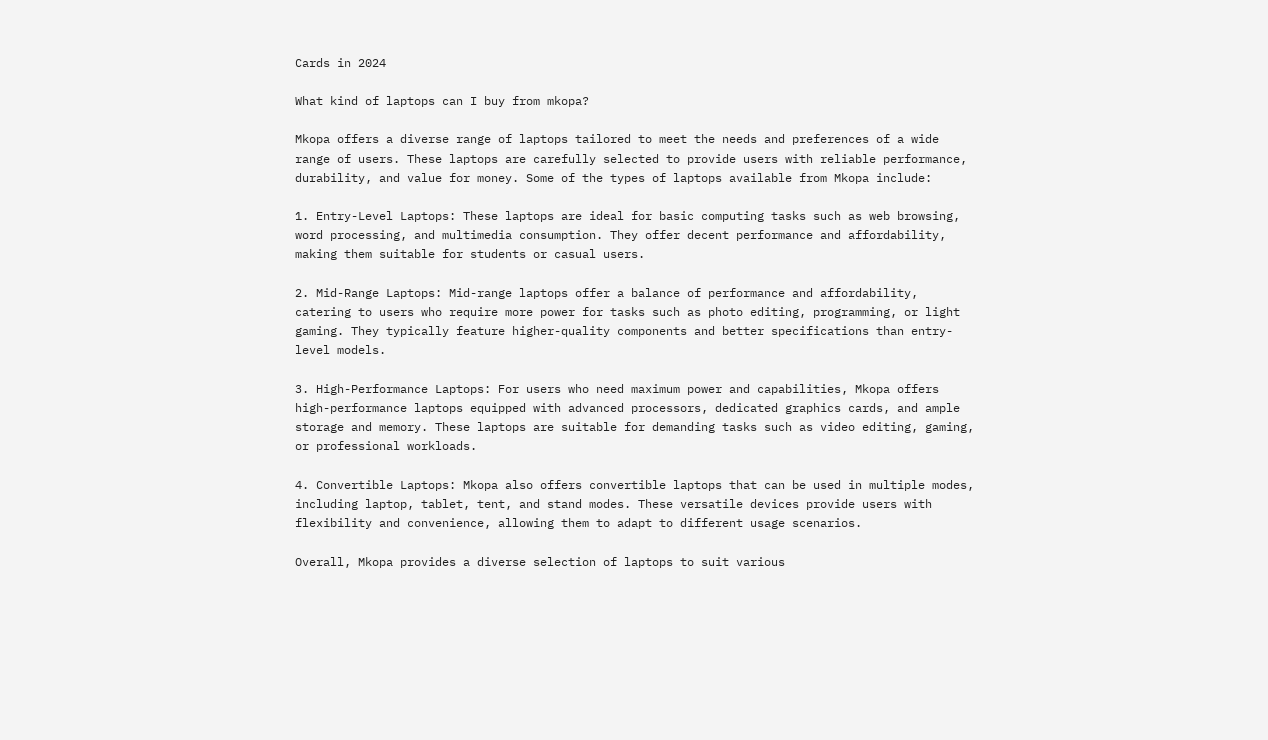Cards in 2024

What kind of laptops can I buy from mkopa?

Mkopa offers a diverse range of laptops tailored to meet the needs and preferences of a wide range of users. These laptops are carefully selected to provide users with reliable performance, durability, and value for money. Some of the types of laptops available from Mkopa include:

1. Entry-Level Laptops: These laptops are ideal for basic computing tasks such as web browsing, word processing, and multimedia consumption. They offer decent performance and affordability, making them suitable for students or casual users.

2. Mid-Range Laptops: Mid-range laptops offer a balance of performance and affordability, catering to users who require more power for tasks such as photo editing, programming, or light gaming. They typically feature higher-quality components and better specifications than entry-level models.

3. High-Performance Laptops: For users who need maximum power and capabilities, Mkopa offers high-performance laptops equipped with advanced processors, dedicated graphics cards, and ample storage and memory. These laptops are suitable for demanding tasks such as video editing, gaming, or professional workloads.

4. Convertible Laptops: Mkopa also offers convertible laptops that can be used in multiple modes, including laptop, tablet, tent, and stand modes. These versatile devices provide users with flexibility and convenience, allowing them to adapt to different usage scenarios.

Overall, Mkopa provides a diverse selection of laptops to suit various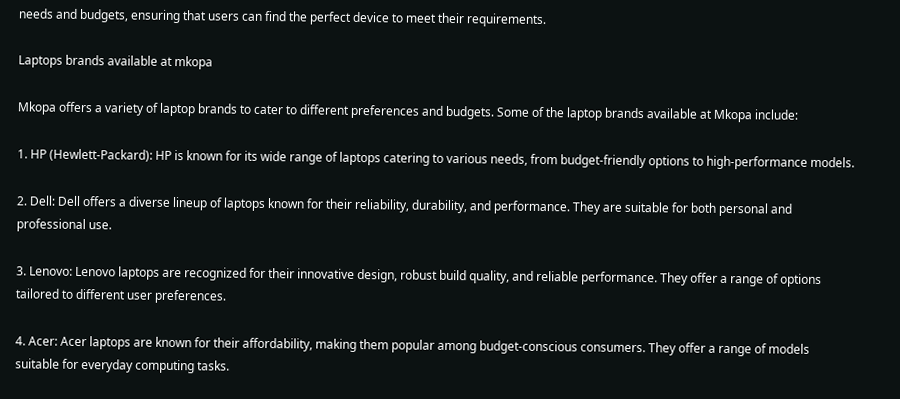needs and budgets, ensuring that users can find the perfect device to meet their requirements.

Laptops brands available at mkopa

Mkopa offers a variety of laptop brands to cater to different preferences and budgets. Some of the laptop brands available at Mkopa include:

1. HP (Hewlett-Packard): HP is known for its wide range of laptops catering to various needs, from budget-friendly options to high-performance models.

2. Dell: Dell offers a diverse lineup of laptops known for their reliability, durability, and performance. They are suitable for both personal and professional use.

3. Lenovo: Lenovo laptops are recognized for their innovative design, robust build quality, and reliable performance. They offer a range of options tailored to different user preferences.

4. Acer: Acer laptops are known for their affordability, making them popular among budget-conscious consumers. They offer a range of models suitable for everyday computing tasks.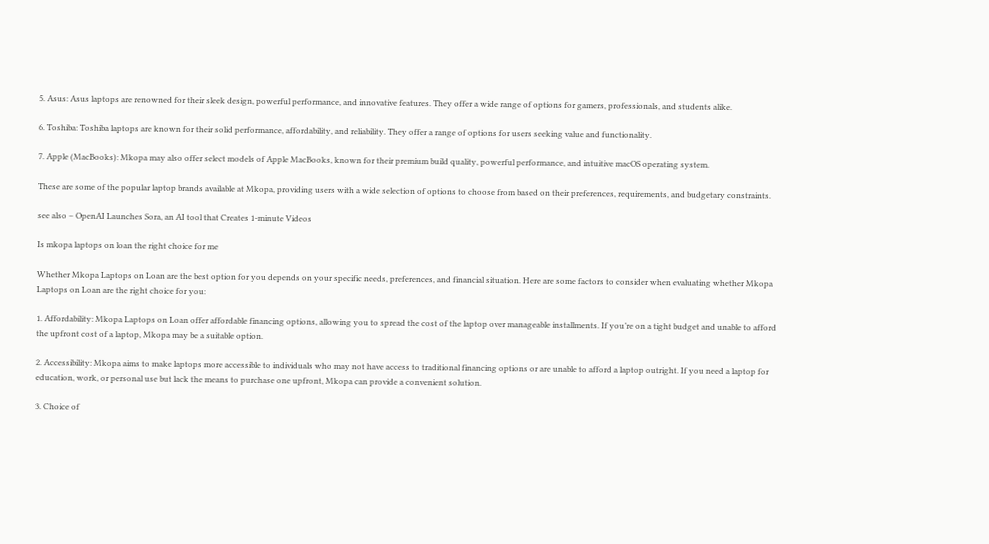5. Asus: Asus laptops are renowned for their sleek design, powerful performance, and innovative features. They offer a wide range of options for gamers, professionals, and students alike.

6. Toshiba: Toshiba laptops are known for their solid performance, affordability, and reliability. They offer a range of options for users seeking value and functionality.

7. Apple (MacBooks): Mkopa may also offer select models of Apple MacBooks, known for their premium build quality, powerful performance, and intuitive macOS operating system.

These are some of the popular laptop brands available at Mkopa, providing users with a wide selection of options to choose from based on their preferences, requirements, and budgetary constraints.

see also – OpenAI Launches Sora, an AI tool that Creates 1-minute Videos

Is mkopa laptops on loan the right choice for me

Whether Mkopa Laptops on Loan are the best option for you depends on your specific needs, preferences, and financial situation. Here are some factors to consider when evaluating whether Mkopa Laptops on Loan are the right choice for you:

1. Affordability: Mkopa Laptops on Loan offer affordable financing options, allowing you to spread the cost of the laptop over manageable installments. If you’re on a tight budget and unable to afford the upfront cost of a laptop, Mkopa may be a suitable option.

2. Accessibility: Mkopa aims to make laptops more accessible to individuals who may not have access to traditional financing options or are unable to afford a laptop outright. If you need a laptop for education, work, or personal use but lack the means to purchase one upfront, Mkopa can provide a convenient solution.

3. Choice of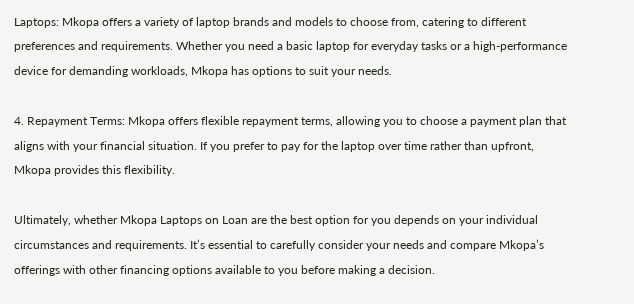Laptops: Mkopa offers a variety of laptop brands and models to choose from, catering to different preferences and requirements. Whether you need a basic laptop for everyday tasks or a high-performance device for demanding workloads, Mkopa has options to suit your needs.

4. Repayment Terms: Mkopa offers flexible repayment terms, allowing you to choose a payment plan that aligns with your financial situation. If you prefer to pay for the laptop over time rather than upfront, Mkopa provides this flexibility.

Ultimately, whether Mkopa Laptops on Loan are the best option for you depends on your individual circumstances and requirements. It’s essential to carefully consider your needs and compare Mkopa’s offerings with other financing options available to you before making a decision.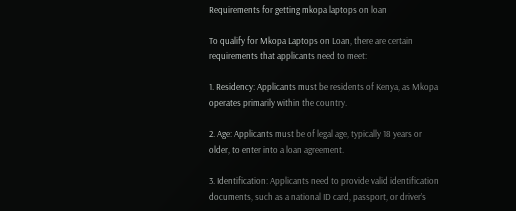Requirements for getting mkopa laptops on loan

To qualify for Mkopa Laptops on Loan, there are certain requirements that applicants need to meet:

1. Residency: Applicants must be residents of Kenya, as Mkopa operates primarily within the country.

2. Age: Applicants must be of legal age, typically 18 years or older, to enter into a loan agreement.

3. Identification: Applicants need to provide valid identification documents, such as a national ID card, passport, or driver’s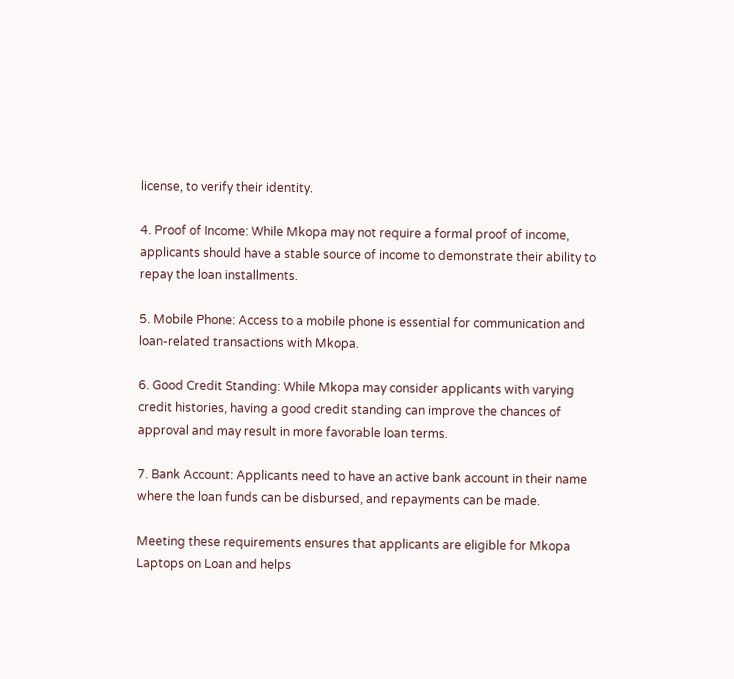license, to verify their identity.

4. Proof of Income: While Mkopa may not require a formal proof of income, applicants should have a stable source of income to demonstrate their ability to repay the loan installments.

5. Mobile Phone: Access to a mobile phone is essential for communication and loan-related transactions with Mkopa.

6. Good Credit Standing: While Mkopa may consider applicants with varying credit histories, having a good credit standing can improve the chances of approval and may result in more favorable loan terms.

7. Bank Account: Applicants need to have an active bank account in their name where the loan funds can be disbursed, and repayments can be made.

Meeting these requirements ensures that applicants are eligible for Mkopa Laptops on Loan and helps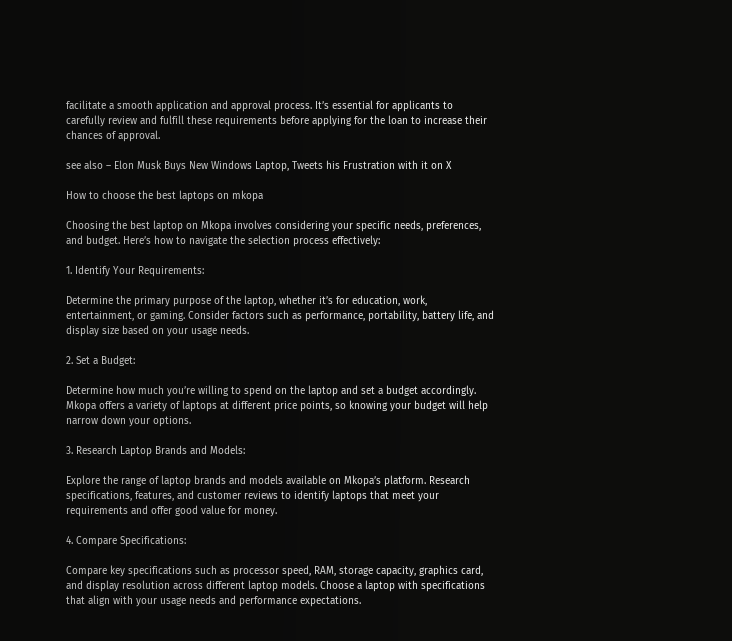facilitate a smooth application and approval process. It’s essential for applicants to carefully review and fulfill these requirements before applying for the loan to increase their chances of approval.

see also – Elon Musk Buys New Windows Laptop, Tweets his Frustration with it on X

How to choose the best laptops on mkopa

Choosing the best laptop on Mkopa involves considering your specific needs, preferences, and budget. Here’s how to navigate the selection process effectively:

1. Identify Your Requirements:

Determine the primary purpose of the laptop, whether it’s for education, work, entertainment, or gaming. Consider factors such as performance, portability, battery life, and display size based on your usage needs.

2. Set a Budget:

Determine how much you’re willing to spend on the laptop and set a budget accordingly. Mkopa offers a variety of laptops at different price points, so knowing your budget will help narrow down your options.

3. Research Laptop Brands and Models:

Explore the range of laptop brands and models available on Mkopa’s platform. Research specifications, features, and customer reviews to identify laptops that meet your requirements and offer good value for money.

4. Compare Specifications:

Compare key specifications such as processor speed, RAM, storage capacity, graphics card, and display resolution across different laptop models. Choose a laptop with specifications that align with your usage needs and performance expectations.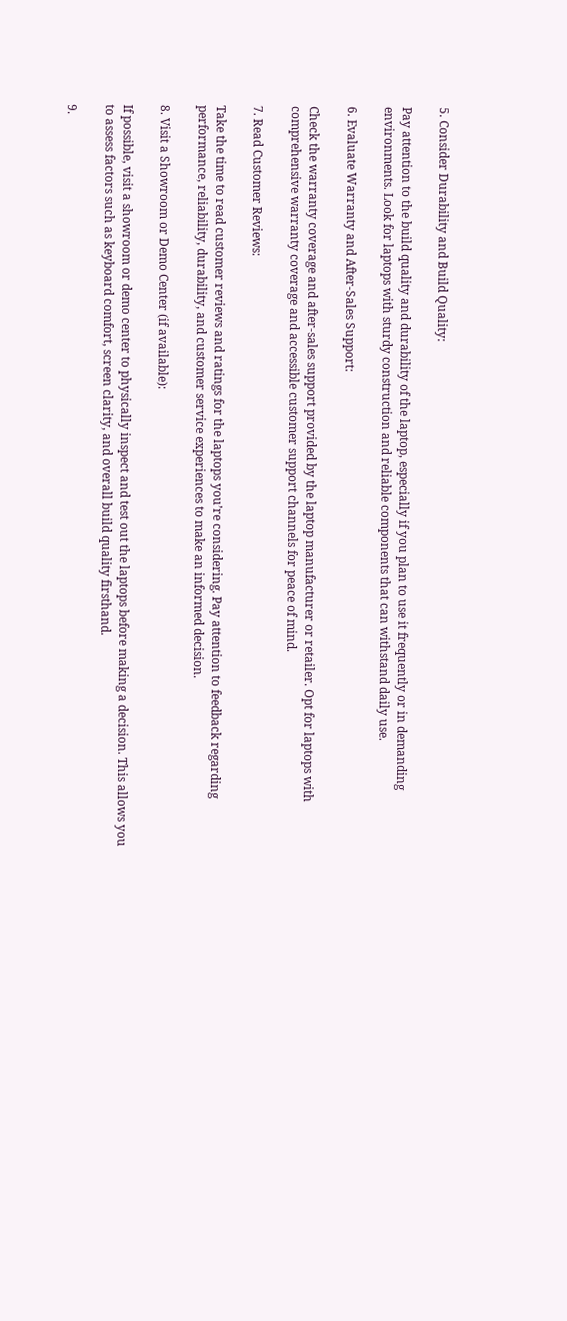5. Consider Durability and Build Quality:

Pay attention to the build quality and durability of the laptop, especially if you plan to use it frequently or in demanding environments. Look for laptops with sturdy construction and reliable components that can withstand daily use.

6. Evaluate Warranty and After-Sales Support:

Check the warranty coverage and after-sales support provided by the laptop manufacturer or retailer. Opt for laptops with comprehensive warranty coverage and accessible customer support channels for peace of mind.

7. Read Customer Reviews:

Take the time to read customer reviews and ratings for the laptops you’re considering. Pay attention to feedback regarding performance, reliability, durability, and customer service experiences to make an informed decision.

8. Visit a Showroom or Demo Center (if available):

If possible, visit a showroom or demo center to physically inspect and test out the laptops before making a decision. This allows you to assess factors such as keyboard comfort, screen clarity, and overall build quality firsthand.

9.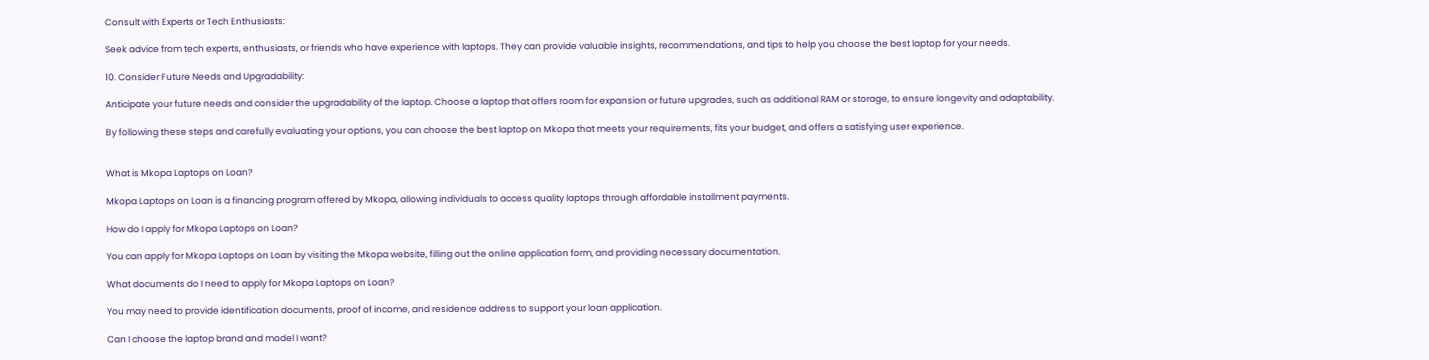Consult with Experts or Tech Enthusiasts:

Seek advice from tech experts, enthusiasts, or friends who have experience with laptops. They can provide valuable insights, recommendations, and tips to help you choose the best laptop for your needs.

10. Consider Future Needs and Upgradability:

Anticipate your future needs and consider the upgradability of the laptop. Choose a laptop that offers room for expansion or future upgrades, such as additional RAM or storage, to ensure longevity and adaptability.

By following these steps and carefully evaluating your options, you can choose the best laptop on Mkopa that meets your requirements, fits your budget, and offers a satisfying user experience.


What is Mkopa Laptops on Loan?

Mkopa Laptops on Loan is a financing program offered by Mkopa, allowing individuals to access quality laptops through affordable installment payments.

How do I apply for Mkopa Laptops on Loan?

You can apply for Mkopa Laptops on Loan by visiting the Mkopa website, filling out the online application form, and providing necessary documentation.

What documents do I need to apply for Mkopa Laptops on Loan?

You may need to provide identification documents, proof of income, and residence address to support your loan application.

Can I choose the laptop brand and model I want?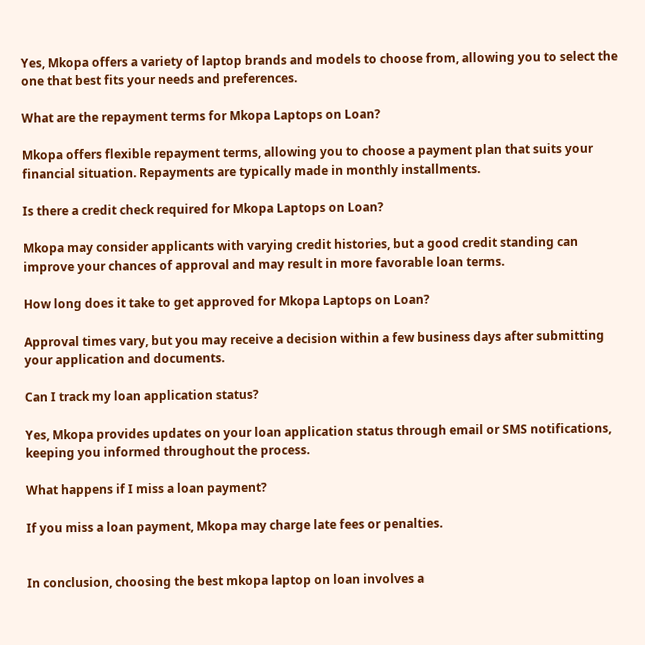Yes, Mkopa offers a variety of laptop brands and models to choose from, allowing you to select the one that best fits your needs and preferences.

What are the repayment terms for Mkopa Laptops on Loan?

Mkopa offers flexible repayment terms, allowing you to choose a payment plan that suits your financial situation. Repayments are typically made in monthly installments.

Is there a credit check required for Mkopa Laptops on Loan?

Mkopa may consider applicants with varying credit histories, but a good credit standing can improve your chances of approval and may result in more favorable loan terms.

How long does it take to get approved for Mkopa Laptops on Loan?

Approval times vary, but you may receive a decision within a few business days after submitting your application and documents.

Can I track my loan application status?

Yes, Mkopa provides updates on your loan application status through email or SMS notifications, keeping you informed throughout the process.

What happens if I miss a loan payment?

If you miss a loan payment, Mkopa may charge late fees or penalties.


In conclusion, choosing the best mkopa laptop on loan involves a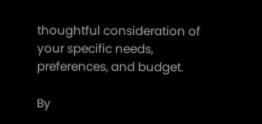thoughtful consideration of your specific needs, preferences, and budget.

By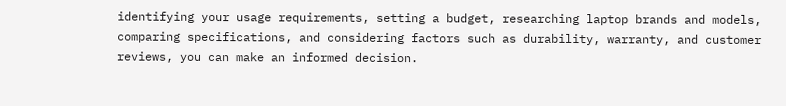identifying your usage requirements, setting a budget, researching laptop brands and models, comparing specifications, and considering factors such as durability, warranty, and customer reviews, you can make an informed decision.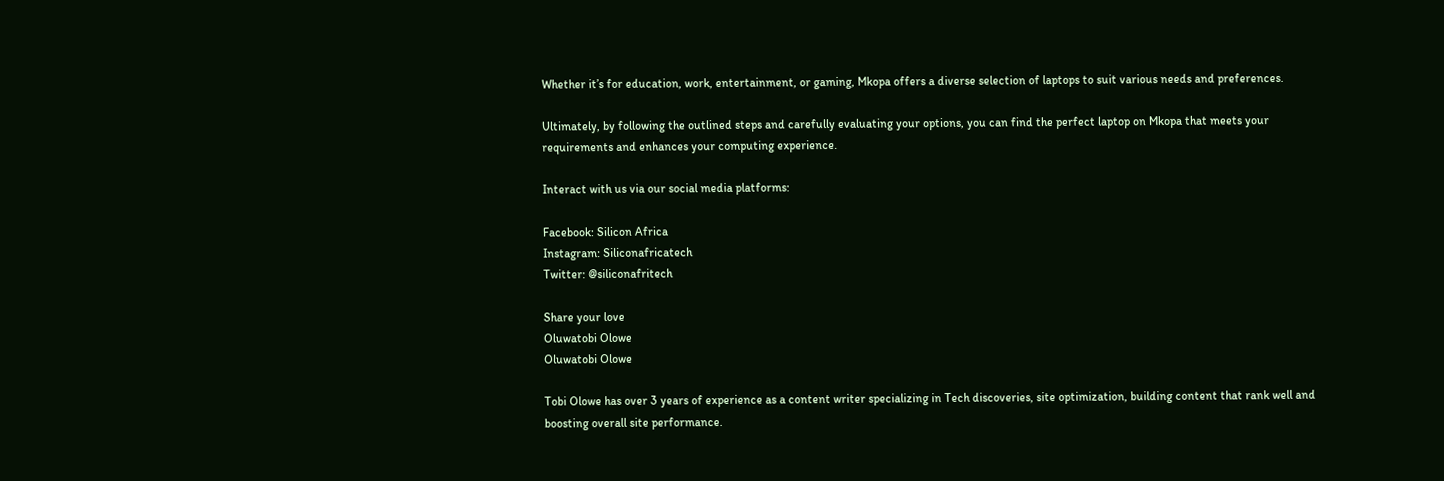Whether it’s for education, work, entertainment, or gaming, Mkopa offers a diverse selection of laptops to suit various needs and preferences.

Ultimately, by following the outlined steps and carefully evaluating your options, you can find the perfect laptop on Mkopa that meets your requirements and enhances your computing experience.

Interact with us via our social media platforms:

Facebook: Silicon Africa
Instagram: Siliconafricatech
Twitter: @siliconafritech

Share your love
Oluwatobi Olowe
Oluwatobi Olowe

Tobi Olowe has over 3 years of experience as a content writer specializing in Tech discoveries, site optimization, building content that rank well and boosting overall site performance.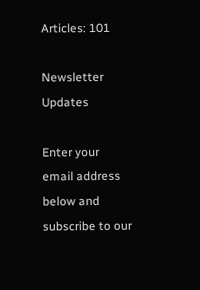Articles: 101

Newsletter Updates

Enter your email address below and subscribe to our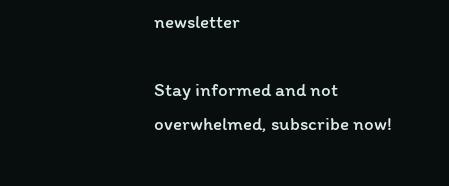newsletter

Stay informed and not overwhelmed, subscribe now!